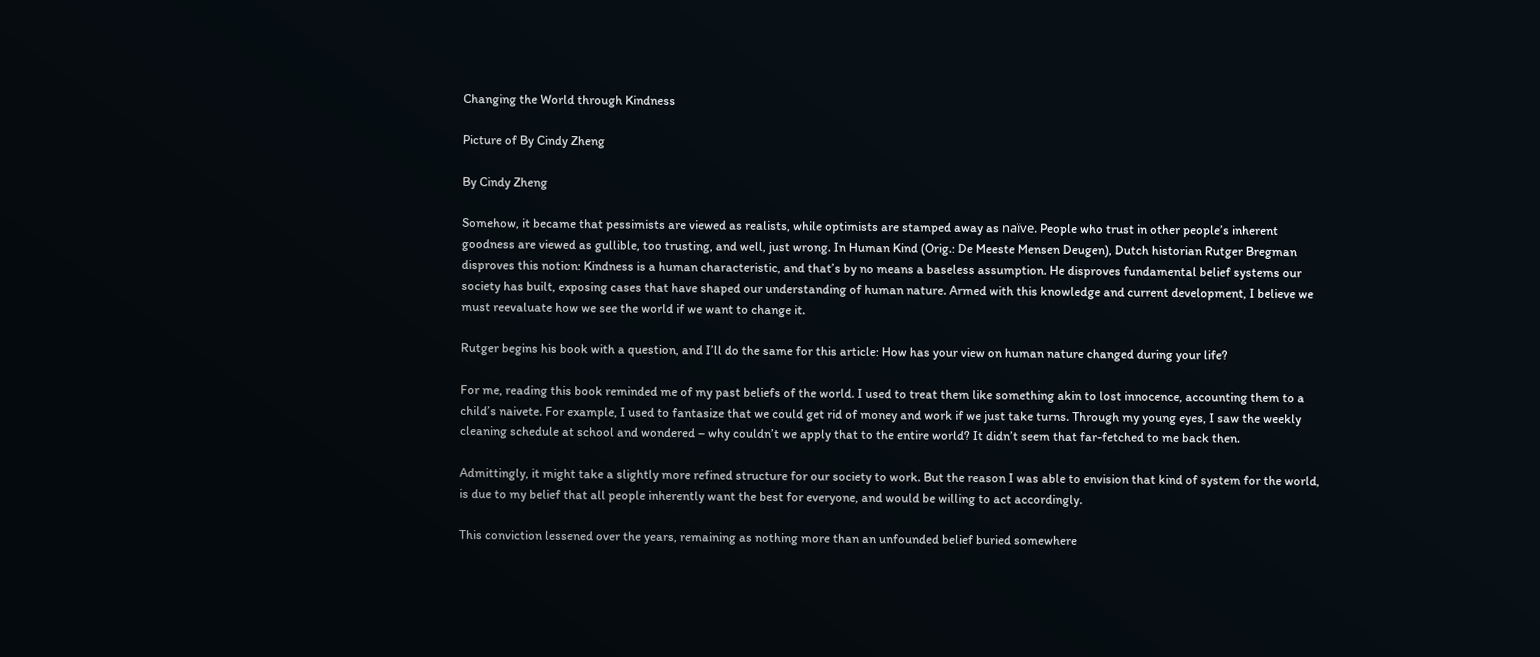Changing the World through Kindness

Picture of By Cindy Zheng

By Cindy Zheng

Somehow, it became that pessimists are viewed as realists, while optimists are stamped away as naïve. People who trust in other people’s inherent goodness are viewed as gullible, too trusting, and well, just wrong. In Human Kind (Orig.: De Meeste Mensen Deugen), Dutch historian Rutger Bregman disproves this notion: Kindness is a human characteristic, and that’s by no means a baseless assumption. He disproves fundamental belief systems our society has built, exposing cases that have shaped our understanding of human nature. Armed with this knowledge and current development, I believe we must reevaluate how we see the world if we want to change it.

Rutger begins his book with a question, and I’ll do the same for this article: How has your view on human nature changed during your life?

For me, reading this book reminded me of my past beliefs of the world. I used to treat them like something akin to lost innocence, accounting them to a child’s naivete. For example, I used to fantasize that we could get rid of money and work if we just take turns. Through my young eyes, I saw the weekly cleaning schedule at school and wondered – why couldn’t we apply that to the entire world? It didn’t seem that far-fetched to me back then.

Admittingly, it might take a slightly more refined structure for our society to work. But the reason I was able to envision that kind of system for the world, is due to my belief that all people inherently want the best for everyone, and would be willing to act accordingly.

This conviction lessened over the years, remaining as nothing more than an unfounded belief buried somewhere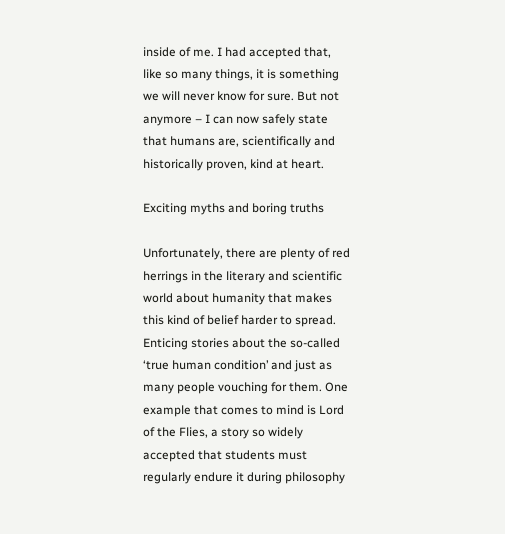inside of me. I had accepted that, like so many things, it is something we will never know for sure. But not anymore – I can now safely state that humans are, scientifically and historically proven, kind at heart.

Exciting myths and boring truths

Unfortunately, there are plenty of red herrings in the literary and scientific world about humanity that makes this kind of belief harder to spread. Enticing stories about the so-called ‘true human condition’ and just as many people vouching for them. One example that comes to mind is Lord of the Flies, a story so widely accepted that students must regularly endure it during philosophy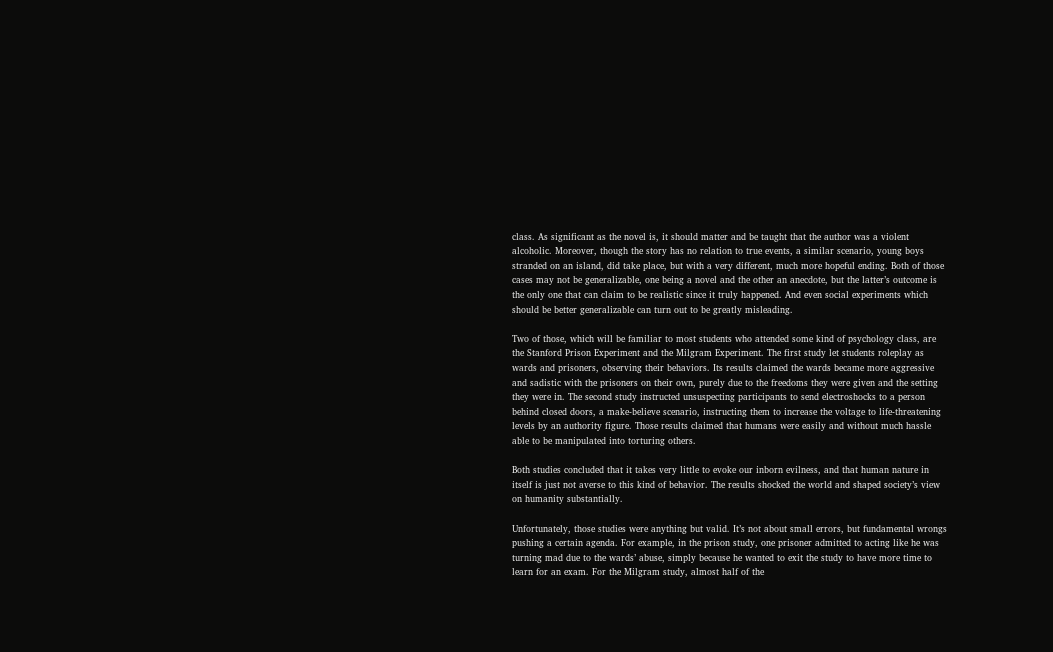class. As significant as the novel is, it should matter and be taught that the author was a violent alcoholic. Moreover, though the story has no relation to true events, a similar scenario, young boys stranded on an island, did take place, but with a very different, much more hopeful ending. Both of those cases may not be generalizable, one being a novel and the other an anecdote, but the latter’s outcome is the only one that can claim to be realistic since it truly happened. And even social experiments which should be better generalizable can turn out to be greatly misleading.

Two of those, which will be familiar to most students who attended some kind of psychology class, are the Stanford Prison Experiment and the Milgram Experiment. The first study let students roleplay as wards and prisoners, observing their behaviors. Its results claimed the wards became more aggressive and sadistic with the prisoners on their own, purely due to the freedoms they were given and the setting they were in. The second study instructed unsuspecting participants to send electroshocks to a person behind closed doors, a make-believe scenario, instructing them to increase the voltage to life-threatening levels by an authority figure. Those results claimed that humans were easily and without much hassle able to be manipulated into torturing others.

Both studies concluded that it takes very little to evoke our inborn evilness, and that human nature in itself is just not averse to this kind of behavior. The results shocked the world and shaped society’s view on humanity substantially.

Unfortunately, those studies were anything but valid. It’s not about small errors, but fundamental wrongs pushing a certain agenda. For example, in the prison study, one prisoner admitted to acting like he was turning mad due to the wards’ abuse, simply because he wanted to exit the study to have more time to learn for an exam. For the Milgram study, almost half of the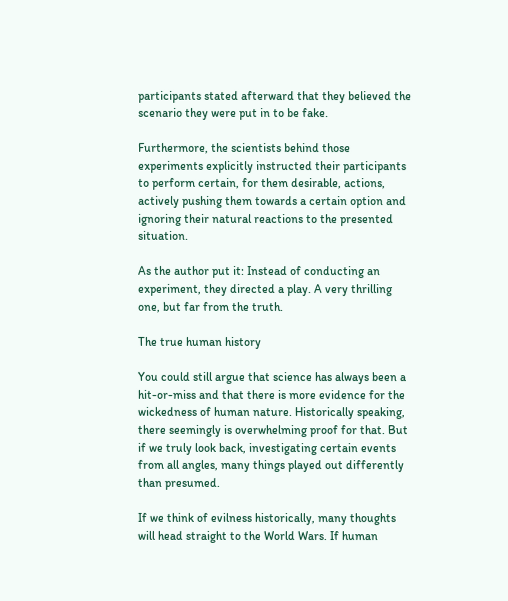participants stated afterward that they believed the scenario they were put in to be fake.

Furthermore, the scientists behind those experiments explicitly instructed their participants to perform certain, for them desirable, actions, actively pushing them towards a certain option and ignoring their natural reactions to the presented situation.

As the author put it: Instead of conducting an experiment, they directed a play. A very thrilling one, but far from the truth.

The true human history

You could still argue that science has always been a hit-or-miss and that there is more evidence for the wickedness of human nature. Historically speaking, there seemingly is overwhelming proof for that. But if we truly look back, investigating certain events from all angles, many things played out differently than presumed.

If we think of evilness historically, many thoughts will head straight to the World Wars. If human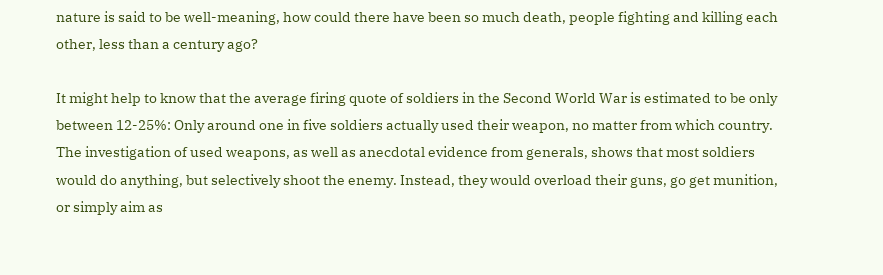nature is said to be well-meaning, how could there have been so much death, people fighting and killing each other, less than a century ago?

It might help to know that the average firing quote of soldiers in the Second World War is estimated to be only between 12-25%: Only around one in five soldiers actually used their weapon, no matter from which country. The investigation of used weapons, as well as anecdotal evidence from generals, shows that most soldiers would do anything, but selectively shoot the enemy. Instead, they would overload their guns, go get munition, or simply aim as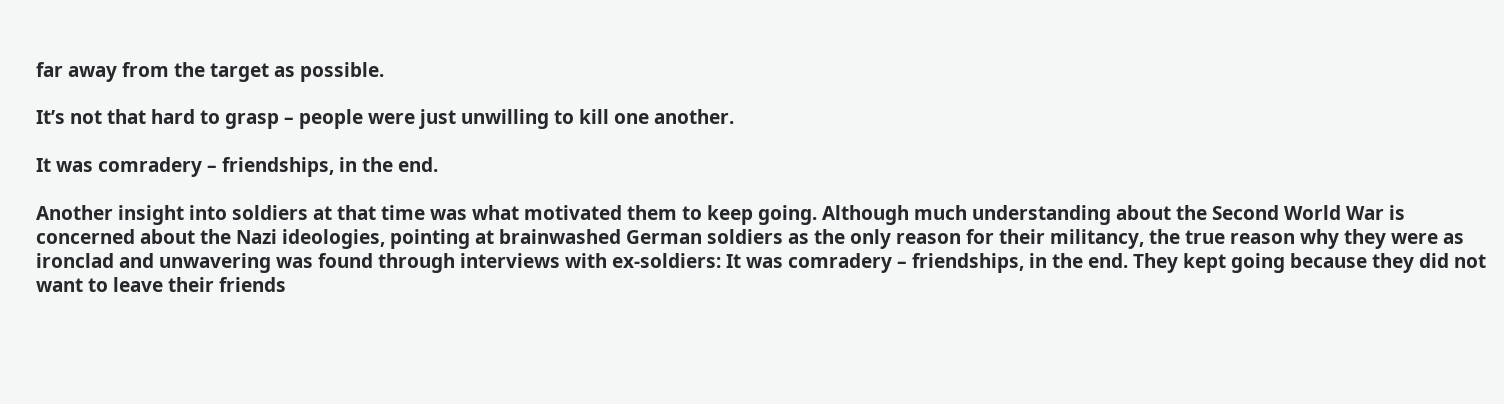far away from the target as possible.

It’s not that hard to grasp – people were just unwilling to kill one another.

It was comradery – friendships, in the end.

Another insight into soldiers at that time was what motivated them to keep going. Although much understanding about the Second World War is concerned about the Nazi ideologies, pointing at brainwashed German soldiers as the only reason for their militancy, the true reason why they were as ironclad and unwavering was found through interviews with ex-soldiers: It was comradery – friendships, in the end. They kept going because they did not want to leave their friends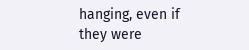hanging, even if they were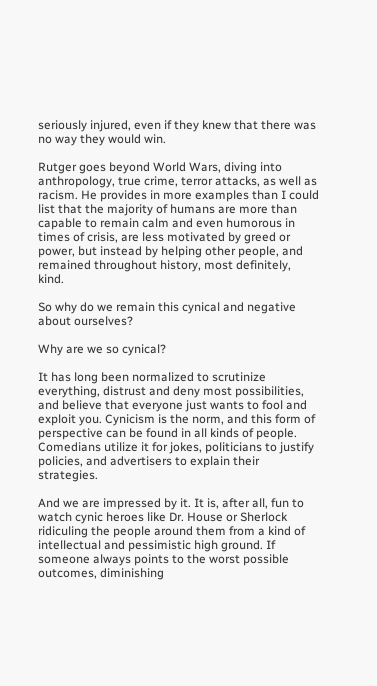seriously injured, even if they knew that there was no way they would win.

Rutger goes beyond World Wars, diving into anthropology, true crime, terror attacks, as well as racism. He provides in more examples than I could list that the majority of humans are more than capable to remain calm and even humorous in times of crisis, are less motivated by greed or power, but instead by helping other people, and remained throughout history, most definitely, kind.

So why do we remain this cynical and negative about ourselves?

Why are we so cynical?

It has long been normalized to scrutinize everything, distrust and deny most possibilities, and believe that everyone just wants to fool and exploit you. Cynicism is the norm, and this form of perspective can be found in all kinds of people. Comedians utilize it for jokes, politicians to justify policies, and advertisers to explain their strategies.

And we are impressed by it. It is, after all, fun to watch cynic heroes like Dr. House or Sherlock ridiculing the people around them from a kind of intellectual and pessimistic high ground. If someone always points to the worst possible outcomes, diminishing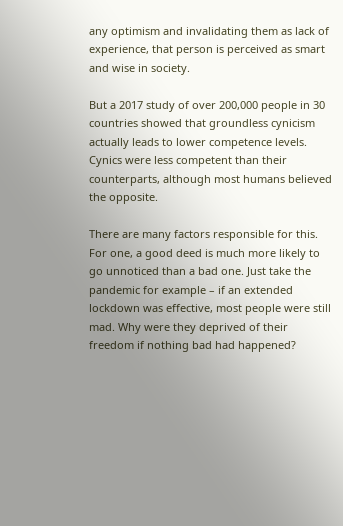any optimism and invalidating them as lack of experience, that person is perceived as smart and wise in society.

But a 2017 study of over 200,000 people in 30 countries showed that groundless cynicism actually leads to lower competence levels. Cynics were less competent than their counterparts, although most humans believed the opposite.

There are many factors responsible for this. For one, a good deed is much more likely to go unnoticed than a bad one. Just take the pandemic for example – if an extended lockdown was effective, most people were still mad. Why were they deprived of their freedom if nothing bad had happened?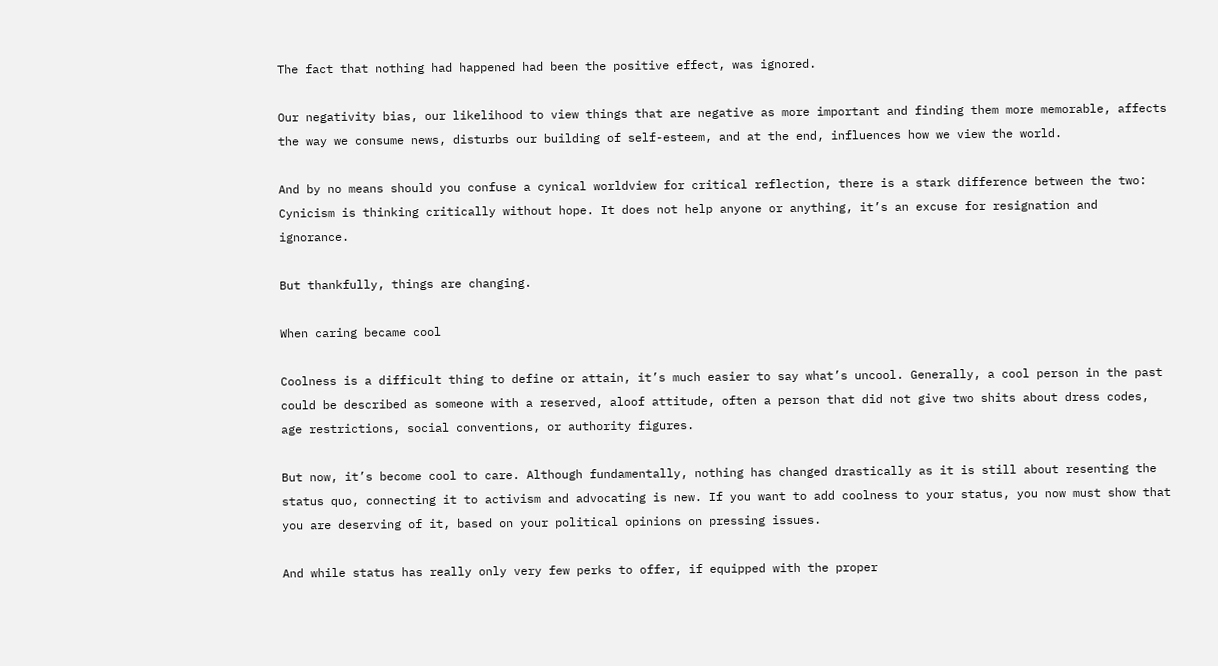The fact that nothing had happened had been the positive effect, was ignored.

Our negativity bias, our likelihood to view things that are negative as more important and finding them more memorable, affects the way we consume news, disturbs our building of self-esteem, and at the end, influences how we view the world.

And by no means should you confuse a cynical worldview for critical reflection, there is a stark difference between the two: Cynicism is thinking critically without hope. It does not help anyone or anything, it’s an excuse for resignation and ignorance.

But thankfully, things are changing.

When caring became cool

Coolness is a difficult thing to define or attain, it’s much easier to say what’s uncool. Generally, a cool person in the past could be described as someone with a reserved, aloof attitude, often a person that did not give two shits about dress codes, age restrictions, social conventions, or authority figures.

But now, it’s become cool to care. Although fundamentally, nothing has changed drastically as it is still about resenting the status quo, connecting it to activism and advocating is new. If you want to add coolness to your status, you now must show that you are deserving of it, based on your political opinions on pressing issues.

And while status has really only very few perks to offer, if equipped with the proper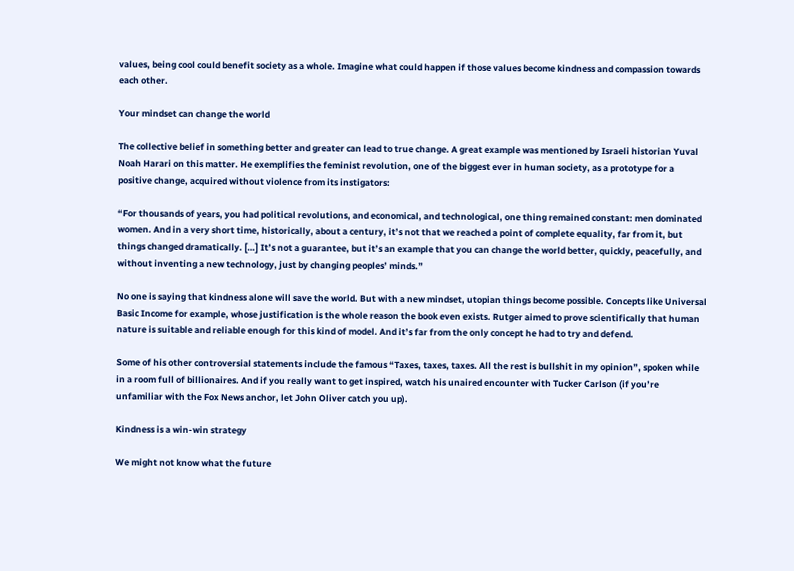values, being cool could benefit society as a whole. Imagine what could happen if those values become kindness and compassion towards each other.

Your mindset can change the world

The collective belief in something better and greater can lead to true change. A great example was mentioned by Israeli historian Yuval Noah Harari on this matter. He exemplifies the feminist revolution, one of the biggest ever in human society, as a prototype for a positive change, acquired without violence from its instigators:

“For thousands of years, you had political revolutions, and economical, and technological, one thing remained constant: men dominated women. And in a very short time, historically, about a century, it’s not that we reached a point of complete equality, far from it, but things changed dramatically. […] It’s not a guarantee, but it’s an example that you can change the world better, quickly, peacefully, and without inventing a new technology, just by changing peoples’ minds.”

No one is saying that kindness alone will save the world. But with a new mindset, utopian things become possible. Concepts like Universal Basic Income for example, whose justification is the whole reason the book even exists. Rutger aimed to prove scientifically that human nature is suitable and reliable enough for this kind of model. And it’s far from the only concept he had to try and defend.

Some of his other controversial statements include the famous “Taxes, taxes, taxes. All the rest is bullshit in my opinion”, spoken while in a room full of billionaires. And if you really want to get inspired, watch his unaired encounter with Tucker Carlson (if you’re unfamiliar with the Fox News anchor, let John Oliver catch you up).

Kindness is a win-win strategy

We might not know what the future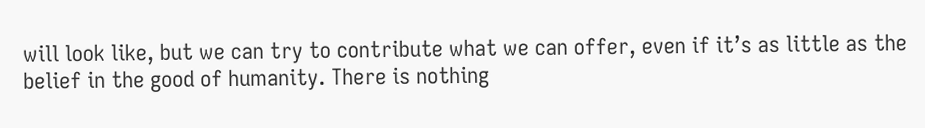will look like, but we can try to contribute what we can offer, even if it’s as little as the belief in the good of humanity. There is nothing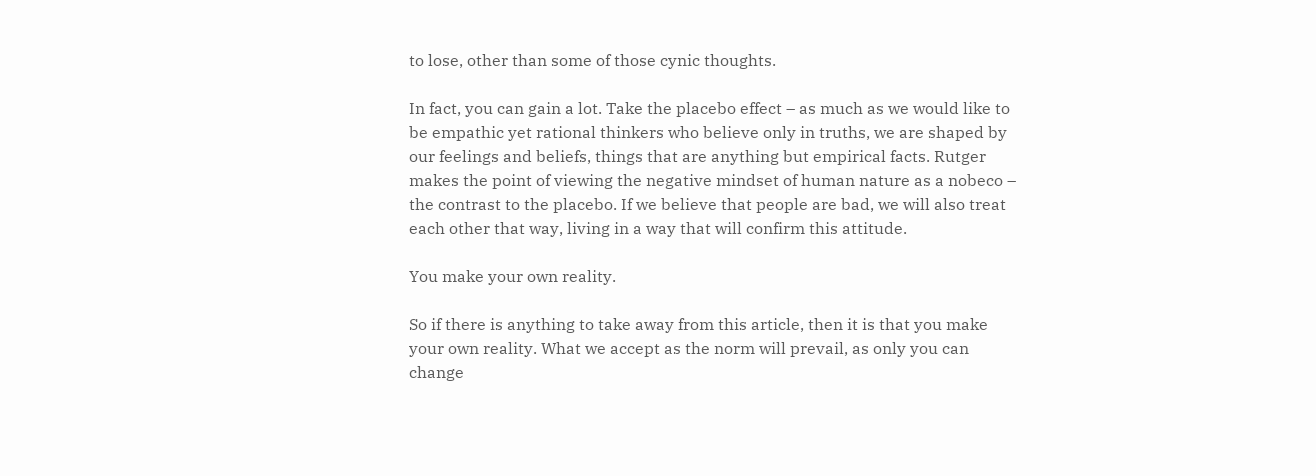to lose, other than some of those cynic thoughts.

In fact, you can gain a lot. Take the placebo effect – as much as we would like to be empathic yet rational thinkers who believe only in truths, we are shaped by our feelings and beliefs, things that are anything but empirical facts. Rutger makes the point of viewing the negative mindset of human nature as a nobeco – the contrast to the placebo. If we believe that people are bad, we will also treat each other that way, living in a way that will confirm this attitude.

You make your own reality.

So if there is anything to take away from this article, then it is that you make your own reality. What we accept as the norm will prevail, as only you can change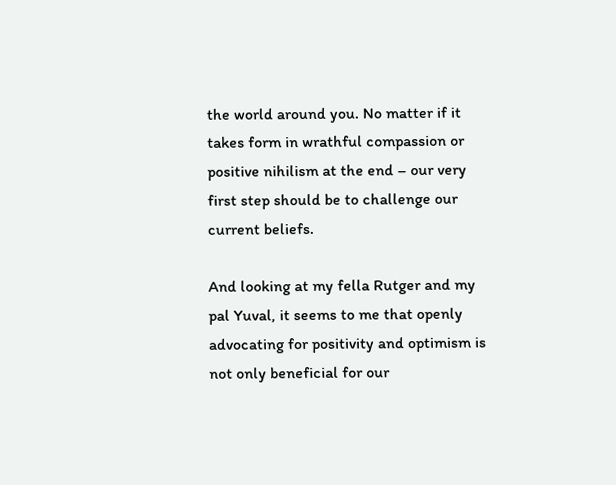the world around you. No matter if it takes form in wrathful compassion or positive nihilism at the end – our very first step should be to challenge our current beliefs.

And looking at my fella Rutger and my pal Yuval, it seems to me that openly advocating for positivity and optimism is not only beneficial for our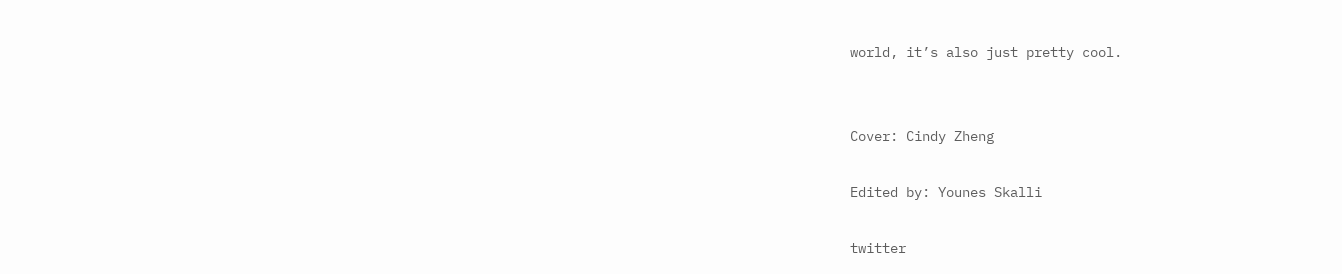world, it’s also just pretty cool.


Cover: Cindy Zheng

Edited by: Younes Skalli

twitter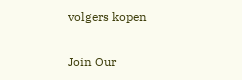volgers kopen

Join Our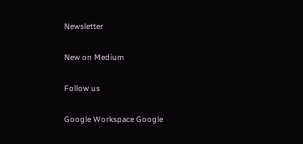Newsletter

New on Medium

Follow us

Google Workspace Google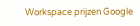Workspace prijzen Google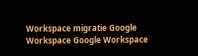Workspace migratie Google Workspace Google Workspace